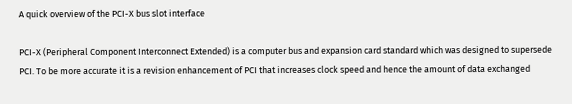A quick overview of the PCI-X bus slot interface

PCI-X (Peripheral Component Interconnect Extended) is a computer bus and expansion card standard which was designed to supersede PCI. To be more accurate it is a revision enhancement of PCI that increases clock speed and hence the amount of data exchanged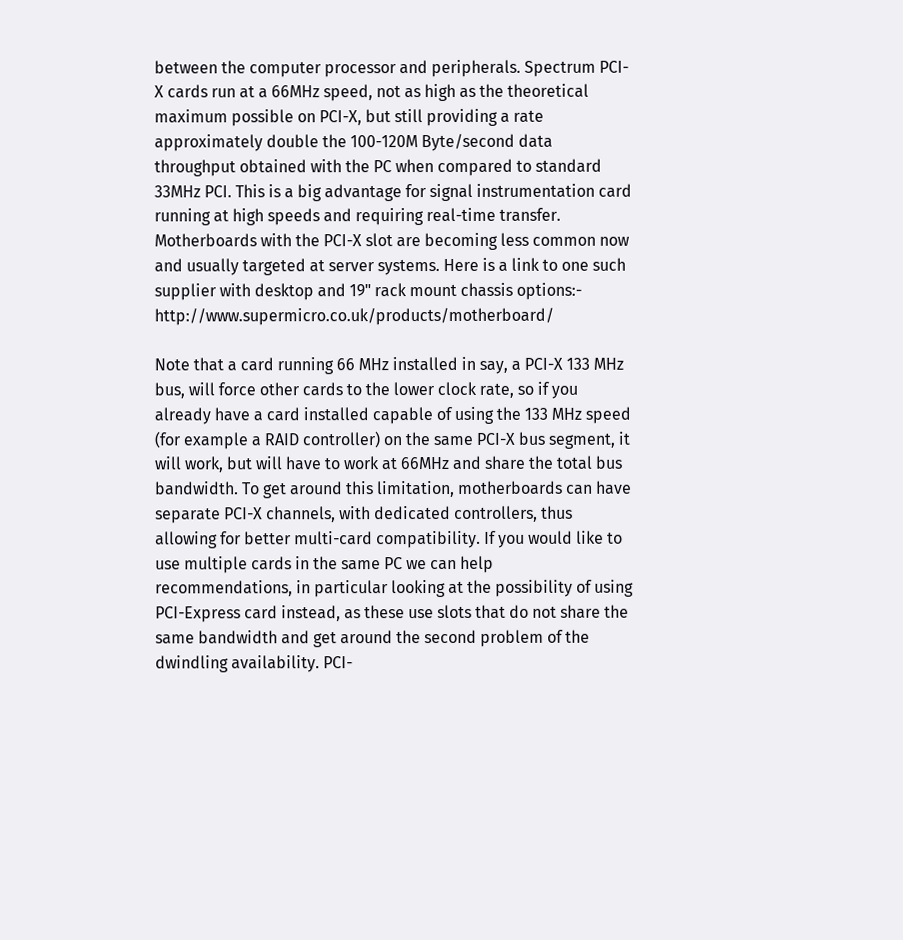between the computer processor and peripherals. Spectrum PCI-X cards run at a 66MHz speed, not as high as the theoretical maximum possible on PCI-X, but still providing a rate approximately double the 100-120M Byte/second data throughput obtained with the PC when compared to standard 33MHz PCI. This is a big advantage for signal instrumentation card running at high speeds and requiring real-time transfer. Motherboards with the PCI-X slot are becoming less common now and usually targeted at server systems. Here is a link to one such supplier with desktop and 19" rack mount chassis options:- http://www.supermicro.co.uk/products/motherboard/

Note that a card running 66 MHz installed in say, a PCI-X 133 MHz bus, will force other cards to the lower clock rate, so if you already have a card installed capable of using the 133 MHz speed (for example a RAID controller) on the same PCI-X bus segment, it will work, but will have to work at 66MHz and share the total bus bandwidth. To get around this limitation, motherboards can have separate PCI-X channels, with dedicated controllers, thus allowing for better multi-card compatibility. If you would like to use multiple cards in the same PC we can help recommendations, in particular looking at the possibility of using PCI-Express card instead, as these use slots that do not share the same bandwidth and get around the second problem of the dwindling availability. PCI-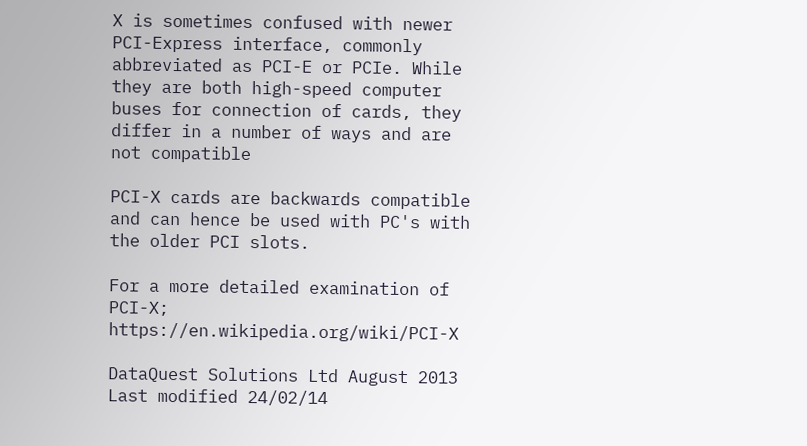X is sometimes confused with newer PCI-Express interface, commonly abbreviated as PCI-E or PCIe. While they are both high-speed computer buses for connection of cards, they differ in a number of ways and are not compatible

PCI-X cards are backwards compatible and can hence be used with PC's with the older PCI slots.

For a more detailed examination of PCI-X; https://en.wikipedia.org/wiki/PCI-X

DataQuest Solutions Ltd August 2013
Last modified 24/02/14